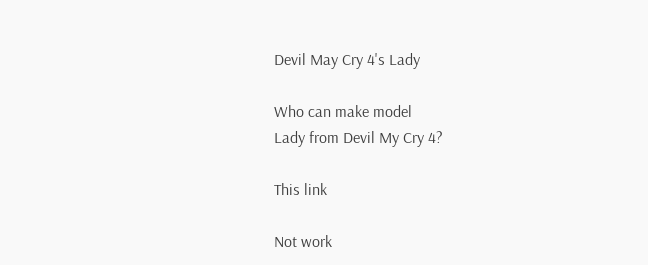Devil May Cry 4's Lady

Who can make model
Lady from Devil My Cry 4?

This link

Not work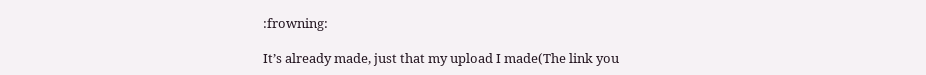:frowning:

It’s already made, just that my upload I made(The link you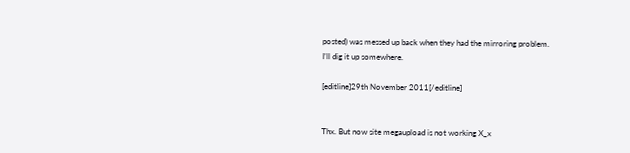posted) was messed up back when they had the mirroring problem.
I’ll dig it up somewhere.

[editline]29th November 2011[/editline]


Thx. But now site megaupload is not working X_x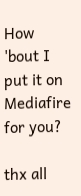How 'bout I put it on Mediafire for you?

thx all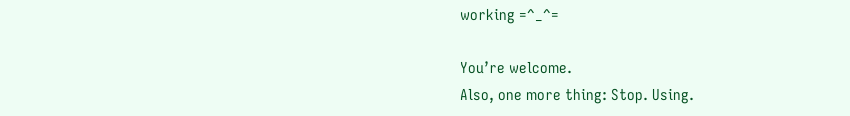working =^_^=

You’re welcome.
Also, one more thing: Stop. Using.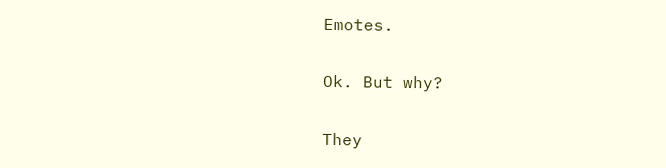Emotes.

Ok. But why?

They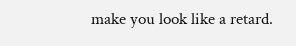make you look like a retard.